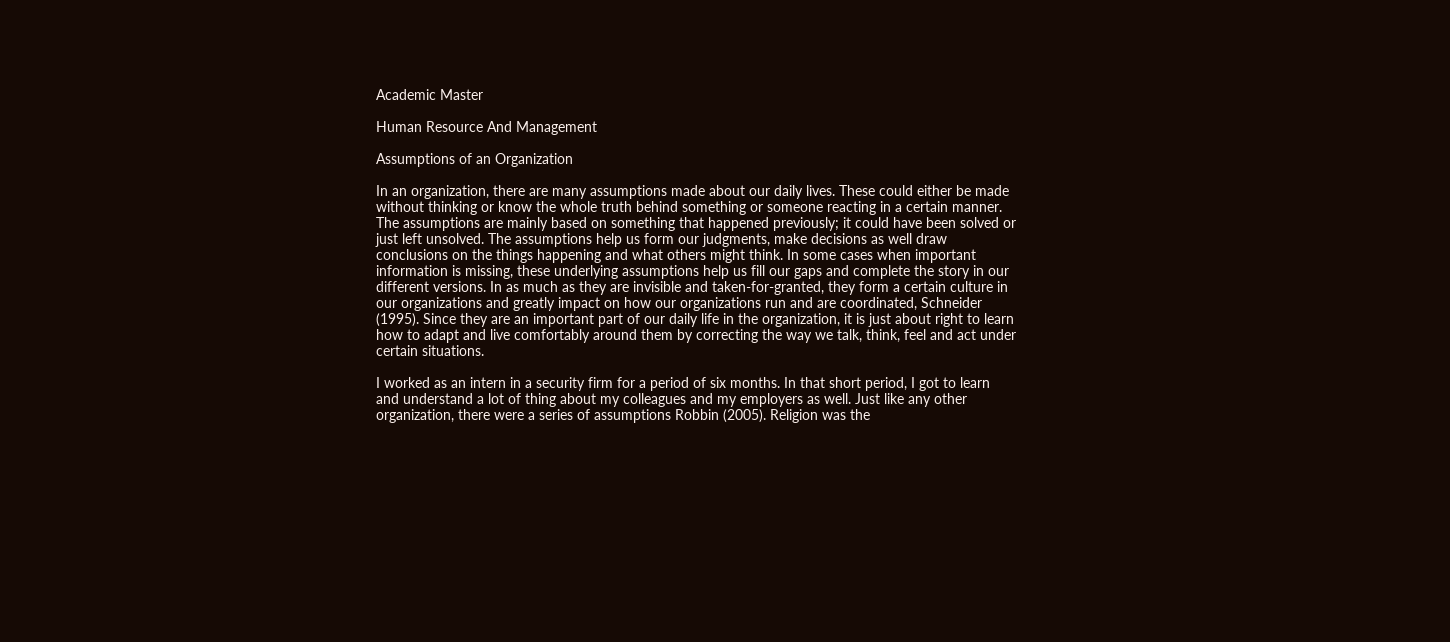Academic Master

Human Resource And Management

Assumptions of an Organization

In an organization, there are many assumptions made about our daily lives. These could either be made without thinking or know the whole truth behind something or someone reacting in a certain manner. The assumptions are mainly based on something that happened previously; it could have been solved or just left unsolved. The assumptions help us form our judgments, make decisions as well draw conclusions on the things happening and what others might think. In some cases when important information is missing, these underlying assumptions help us fill our gaps and complete the story in our different versions. In as much as they are invisible and taken-for-granted, they form a certain culture in our organizations and greatly impact on how our organizations run and are coordinated, Schneider (1995). Since they are an important part of our daily life in the organization, it is just about right to learn how to adapt and live comfortably around them by correcting the way we talk, think, feel and act under certain situations.

I worked as an intern in a security firm for a period of six months. In that short period, I got to learn and understand a lot of thing about my colleagues and my employers as well. Just like any other organization, there were a series of assumptions Robbin (2005). Religion was the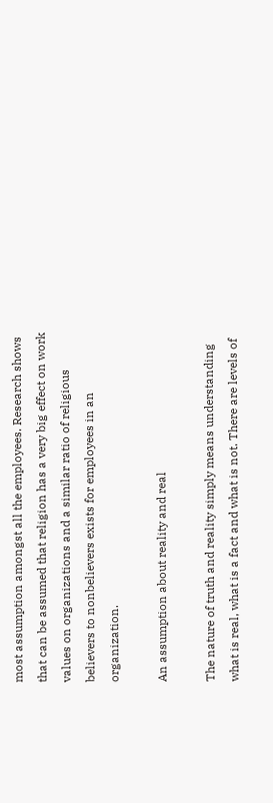most assumption amongst all the employees. Research shows that can be assumed that religion has a very big effect on work values on organizations and a similar ratio of religious believers to nonbelievers exists for employees in an organization.

An assumption about reality and real

The nature of truth and reality simply means understanding what is real, what is a fact and what is not. There are levels of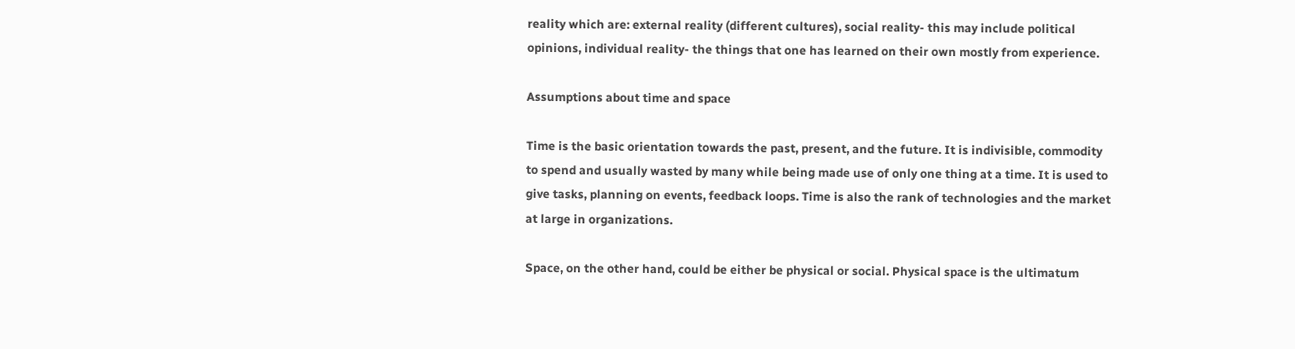reality which are: external reality (different cultures), social reality- this may include political opinions, individual reality- the things that one has learned on their own mostly from experience.

Assumptions about time and space

Time is the basic orientation towards the past, present, and the future. It is indivisible, commodity to spend and usually wasted by many while being made use of only one thing at a time. It is used to give tasks, planning on events, feedback loops. Time is also the rank of technologies and the market at large in organizations.

Space, on the other hand, could be either be physical or social. Physical space is the ultimatum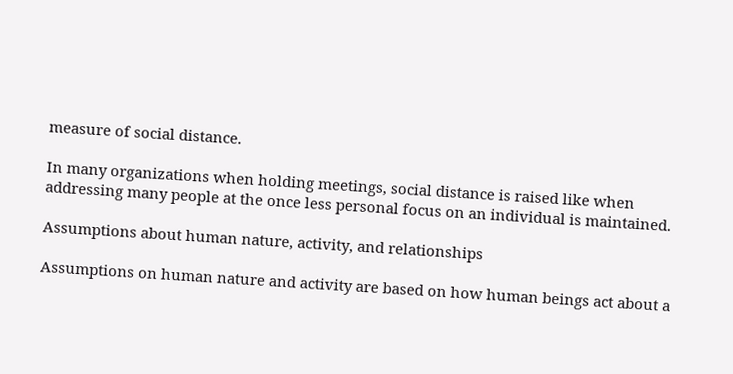measure of social distance.

In many organizations when holding meetings, social distance is raised like when addressing many people at the once less personal focus on an individual is maintained.

Assumptions about human nature, activity, and relationships

Assumptions on human nature and activity are based on how human beings act about a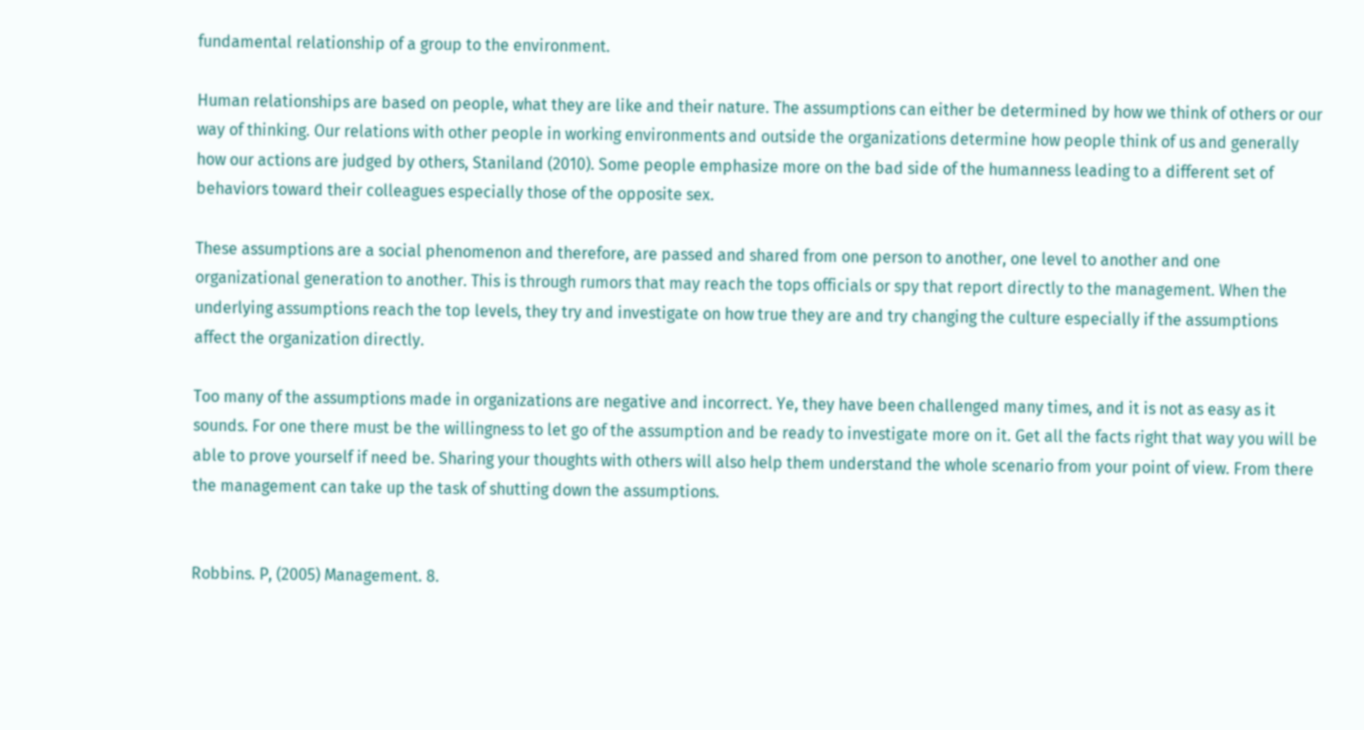fundamental relationship of a group to the environment.

Human relationships are based on people, what they are like and their nature. The assumptions can either be determined by how we think of others or our way of thinking. Our relations with other people in working environments and outside the organizations determine how people think of us and generally how our actions are judged by others, Staniland (2010). Some people emphasize more on the bad side of the humanness leading to a different set of behaviors toward their colleagues especially those of the opposite sex.

These assumptions are a social phenomenon and therefore, are passed and shared from one person to another, one level to another and one organizational generation to another. This is through rumors that may reach the tops officials or spy that report directly to the management. When the underlying assumptions reach the top levels, they try and investigate on how true they are and try changing the culture especially if the assumptions affect the organization directly.

Too many of the assumptions made in organizations are negative and incorrect. Ye, they have been challenged many times, and it is not as easy as it sounds. For one there must be the willingness to let go of the assumption and be ready to investigate more on it. Get all the facts right that way you will be able to prove yourself if need be. Sharing your thoughts with others will also help them understand the whole scenario from your point of view. From there the management can take up the task of shutting down the assumptions.


Robbins. P, (2005) Management. 8.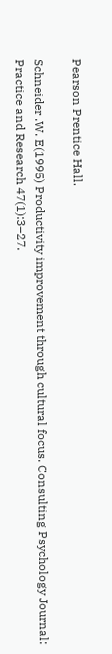Pearson Prentice Hall.

Schneider .W. E(1995) Productivity improvement through cultural focus. Consulting Psychology Journal: Practice and Research 47(1):3–27.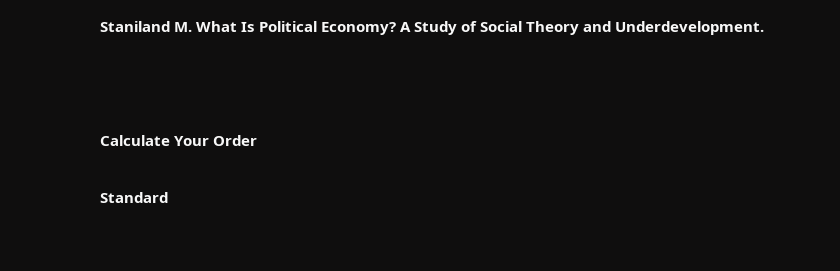Staniland M. What Is Political Economy? A Study of Social Theory and Underdevelopment.



Calculate Your Order

Standard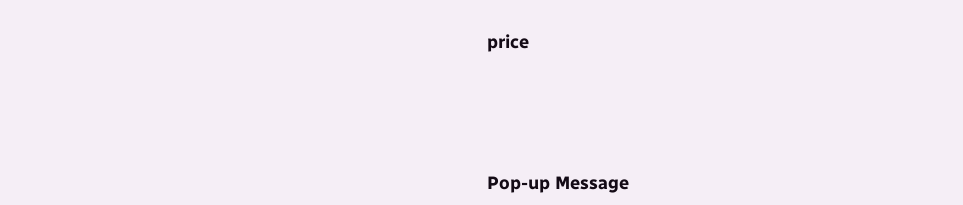price





Pop-up Message